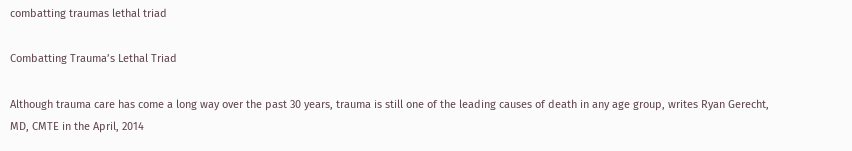combatting traumas lethal triad

Combatting Trauma’s Lethal Triad

Although trauma care has come a long way over the past 30 years, trauma is still one of the leading causes of death in any age group, writes Ryan Gerecht, MD, CMTE in the April, 2014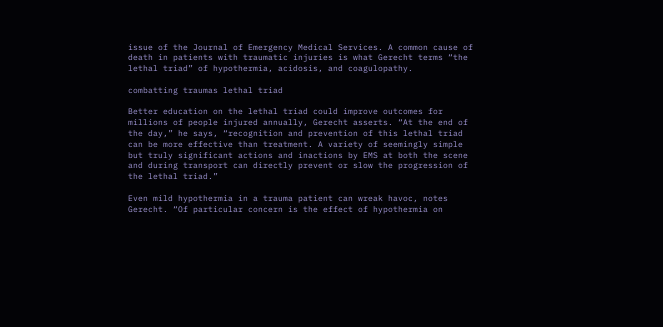issue of the Journal of Emergency Medical Services. A common cause of death in patients with traumatic injuries is what Gerecht terms “the lethal triad” of hypothermia, acidosis, and coagulopathy.

combatting traumas lethal triad

Better education on the lethal triad could improve outcomes for millions of people injured annually, Gerecht asserts. “At the end of the day,” he says, “recognition and prevention of this lethal triad can be more effective than treatment. A variety of seemingly simple but truly significant actions and inactions by EMS at both the scene and during transport can directly prevent or slow the progression of the lethal triad.”

Even mild hypothermia in a trauma patient can wreak havoc, notes Gerecht. “Of particular concern is the effect of hypothermia on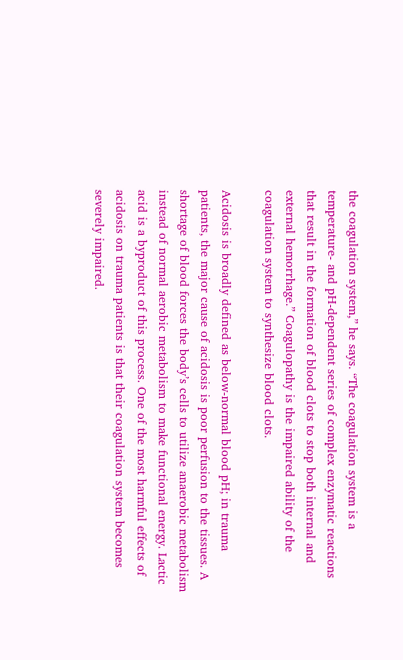the coagulation system,” he says. “The coagulation system is a temperature- and pH-dependent series of complex enzymatic reactions that result in the formation of blood clots to stop both internal and external hemorrhage.” Coagulopathy is the impaired ability of the coagulation system to synthesize blood clots.

Acidosis is broadly defined as below-normal blood pH; in trauma patients, the major cause of acidosis is poor perfusion to the tissues. A shortage of blood forces the body’s cells to utilize anaerobic metabolism instead of normal aerobic metabolism to make functional energy. Lactic acid is a byproduct of this process. One of the most harmful effects of acidosis on trauma patients is that their coagulation system becomes severely impaired.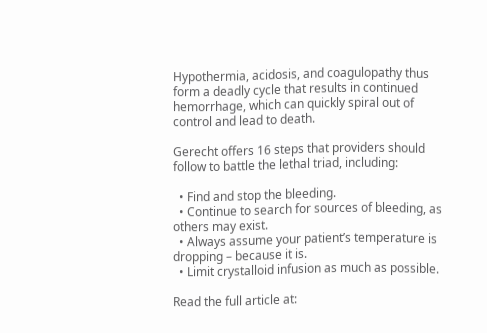Hypothermia, acidosis, and coagulopathy thus form a deadly cycle that results in continued hemorrhage, which can quickly spiral out of control and lead to death.

Gerecht offers 16 steps that providers should follow to battle the lethal triad, including:

  • Find and stop the bleeding.
  • Continue to search for sources of bleeding, as others may exist.
  • Always assume your patient’s temperature is dropping – because it is.
  • Limit crystalloid infusion as much as possible.

Read the full article at: